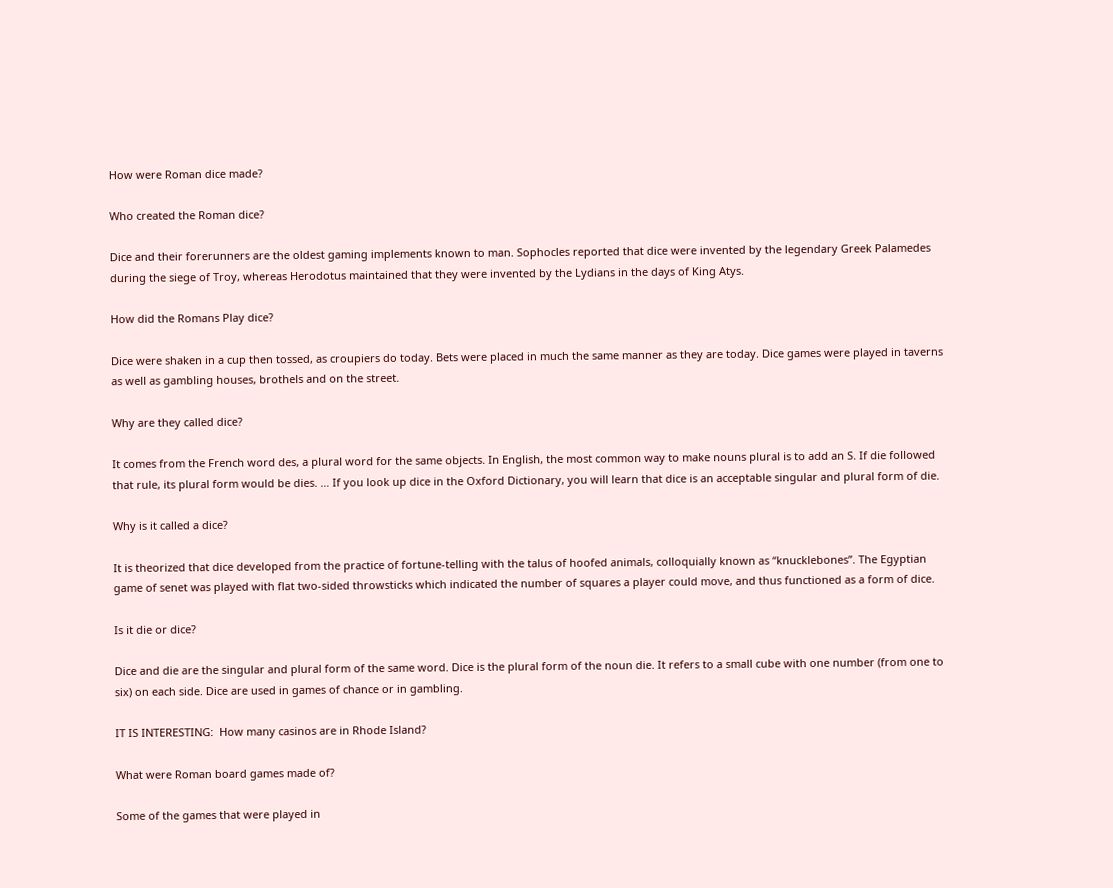How were Roman dice made?

Who created the Roman dice?

Dice and their forerunners are the oldest gaming implements known to man. Sophocles reported that dice were invented by the legendary Greek Palamedes during the siege of Troy, whereas Herodotus maintained that they were invented by the Lydians in the days of King Atys.

How did the Romans Play dice?

Dice were shaken in a cup then tossed, as croupiers do today. Bets were placed in much the same manner as they are today. Dice games were played in taverns as well as gambling houses, brothels and on the street.

Why are they called dice?

It comes from the French word des, a plural word for the same objects. In English, the most common way to make nouns plural is to add an S. If die followed that rule, its plural form would be dies. … If you look up dice in the Oxford Dictionary, you will learn that dice is an acceptable singular and plural form of die.

Why is it called a dice?

It is theorized that dice developed from the practice of fortune-telling with the talus of hoofed animals, colloquially known as “knucklebones”. The Egyptian game of senet was played with flat two-sided throwsticks which indicated the number of squares a player could move, and thus functioned as a form of dice.

Is it die or dice?

Dice and die are the singular and plural form of the same word. Dice is the plural form of the noun die. It refers to a small cube with one number (from one to six) on each side. Dice are used in games of chance or in gambling.

IT IS INTERESTING:  How many casinos are in Rhode Island?

What were Roman board games made of?

Some of the games that were played in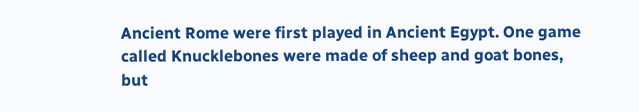Ancient Rome were first played in Ancient Egypt. One game called Knucklebones were made of sheep and goat bones, but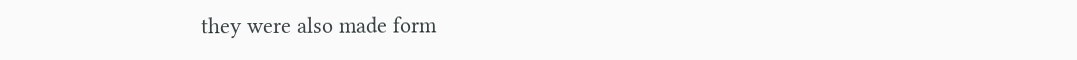they were also made form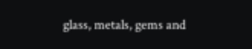glass, metals, gems and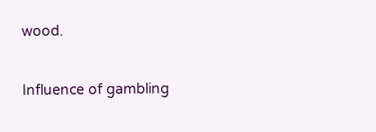wood.

Influence of gambling